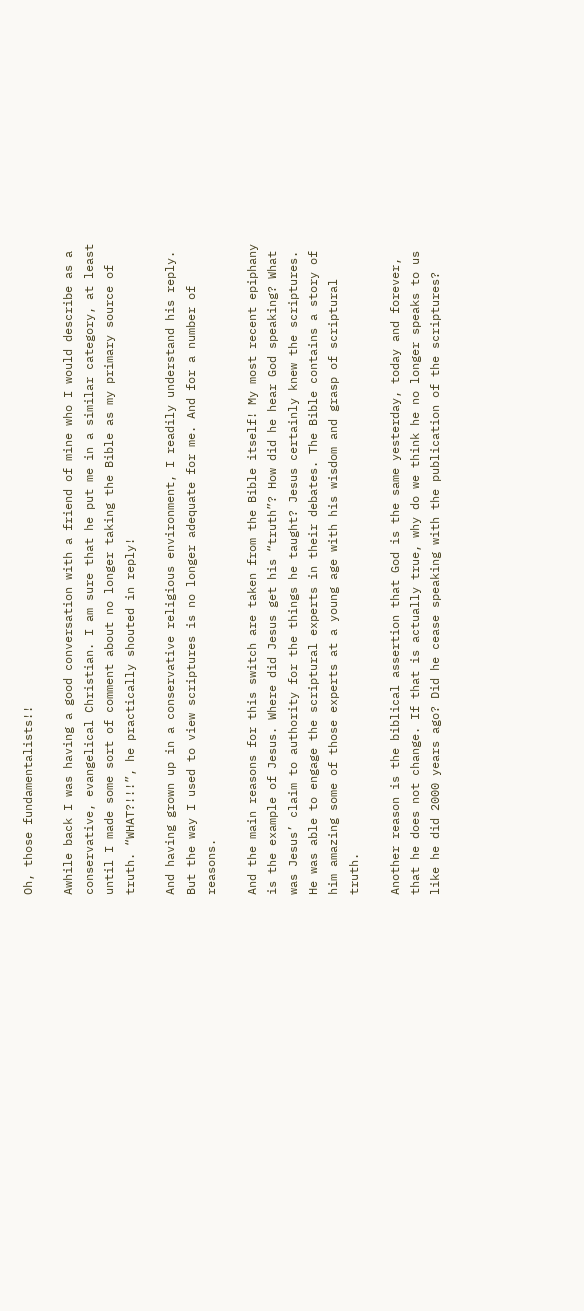Oh, those fundamentalists!!

Awhile back I was having a good conversation with a friend of mine who I would describe as a conservative, evangelical Christian. I am sure that he put me in a similar category, at least until I made some sort of comment about no longer taking the Bible as my primary source of truth. “WHAT?!!!”, he practically shouted in reply!

And having grown up in a conservative religious environment, I readily understand his reply. But the way I used to view scriptures is no longer adequate for me. And for a number of reasons.

And the main reasons for this switch are taken from the Bible itself! My most recent epiphany is the example of Jesus. Where did Jesus get his “truth”? How did he hear God speaking? What was Jesus’ claim to authority for the things he taught? Jesus certainly knew the scriptures. He was able to engage the scriptural experts in their debates. The Bible contains a story of him amazing some of those experts at a young age with his wisdom and grasp of scriptural truth.

Another reason is the biblical assertion that God is the same yesterday, today and forever, that he does not change. If that is actually true, why do we think he no longer speaks to us like he did 2000 years ago? Did he cease speaking with the publication of the scriptures?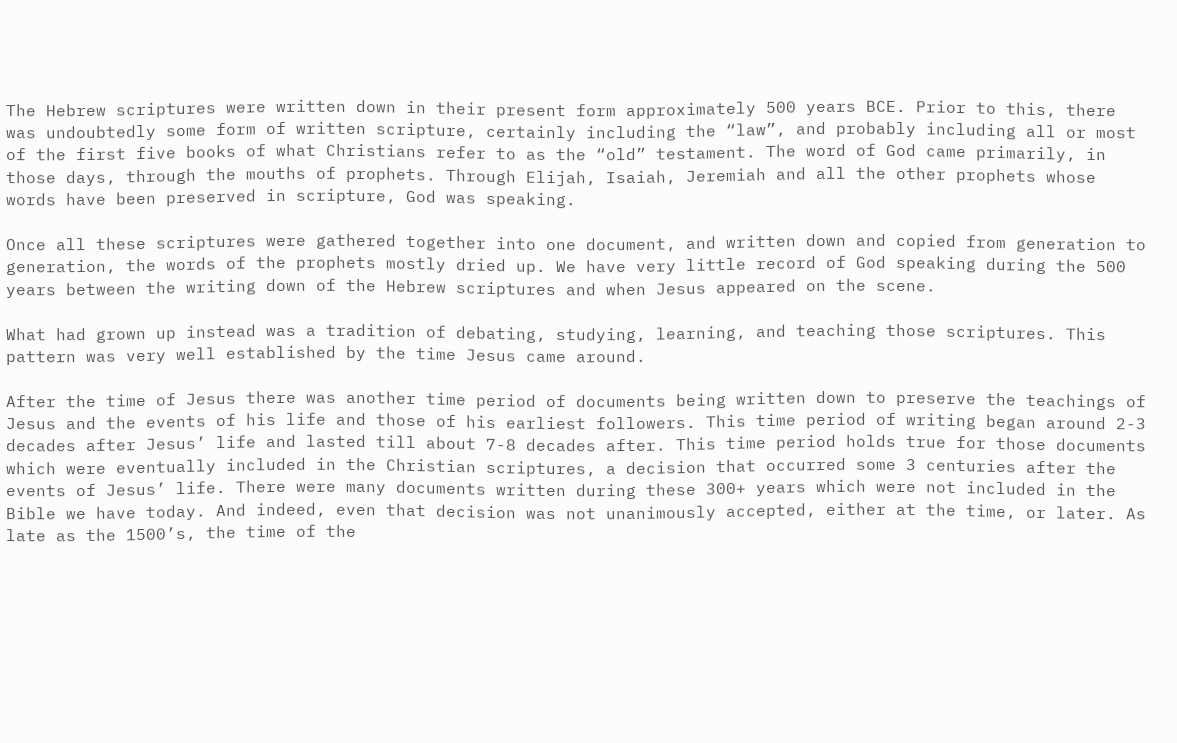The Hebrew scriptures were written down in their present form approximately 500 years BCE. Prior to this, there was undoubtedly some form of written scripture, certainly including the “law”, and probably including all or most of the first five books of what Christians refer to as the “old” testament. The word of God came primarily, in those days, through the mouths of prophets. Through Elijah, Isaiah, Jeremiah and all the other prophets whose words have been preserved in scripture, God was speaking.

Once all these scriptures were gathered together into one document, and written down and copied from generation to generation, the words of the prophets mostly dried up. We have very little record of God speaking during the 500 years between the writing down of the Hebrew scriptures and when Jesus appeared on the scene.

What had grown up instead was a tradition of debating, studying, learning, and teaching those scriptures. This pattern was very well established by the time Jesus came around.

After the time of Jesus there was another time period of documents being written down to preserve the teachings of Jesus and the events of his life and those of his earliest followers. This time period of writing began around 2-3 decades after Jesus’ life and lasted till about 7-8 decades after. This time period holds true for those documents which were eventually included in the Christian scriptures, a decision that occurred some 3 centuries after the events of Jesus’ life. There were many documents written during these 300+ years which were not included in the Bible we have today. And indeed, even that decision was not unanimously accepted, either at the time, or later. As late as the 1500’s, the time of the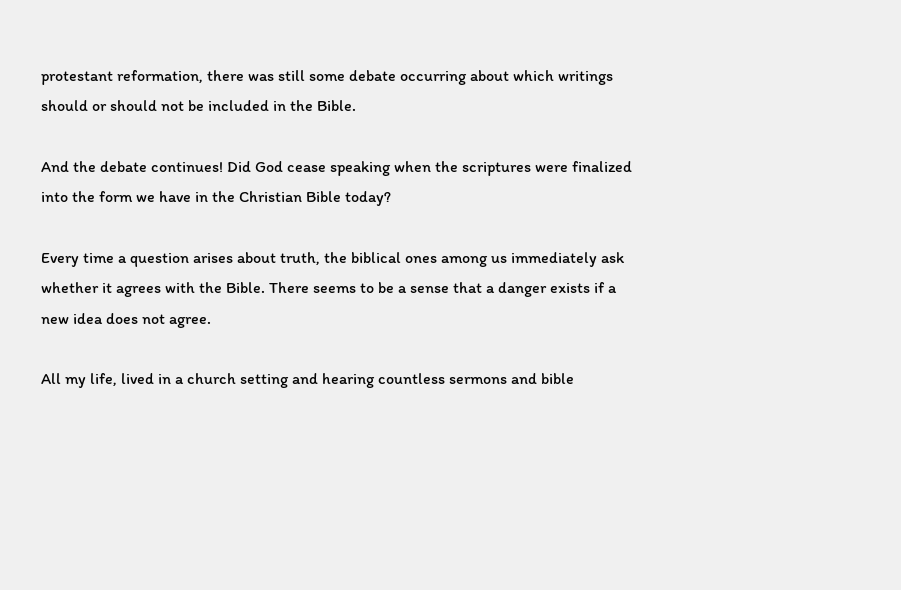protestant reformation, there was still some debate occurring about which writings should or should not be included in the Bible.

And the debate continues! Did God cease speaking when the scriptures were finalized into the form we have in the Christian Bible today?

Every time a question arises about truth, the biblical ones among us immediately ask whether it agrees with the Bible. There seems to be a sense that a danger exists if a new idea does not agree.

All my life, lived in a church setting and hearing countless sermons and bible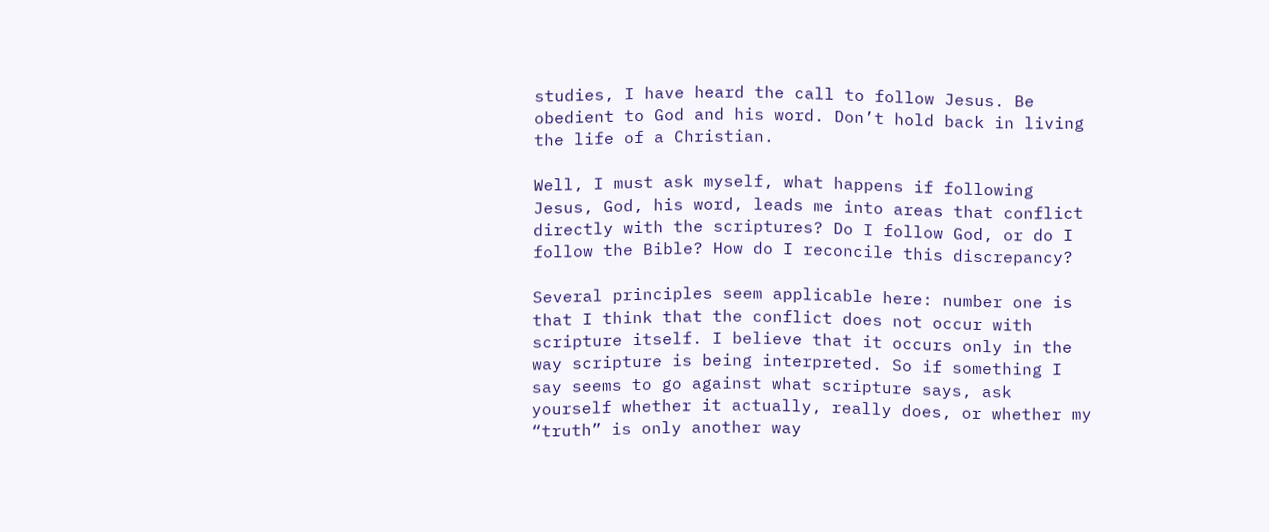studies, I have heard the call to follow Jesus. Be obedient to God and his word. Don’t hold back in living the life of a Christian.

Well, I must ask myself, what happens if following Jesus, God, his word, leads me into areas that conflict directly with the scriptures? Do I follow God, or do I follow the Bible? How do I reconcile this discrepancy?

Several principles seem applicable here: number one is that I think that the conflict does not occur with scripture itself. I believe that it occurs only in the way scripture is being interpreted. So if something I say seems to go against what scripture says, ask yourself whether it actually, really does, or whether my “truth” is only another way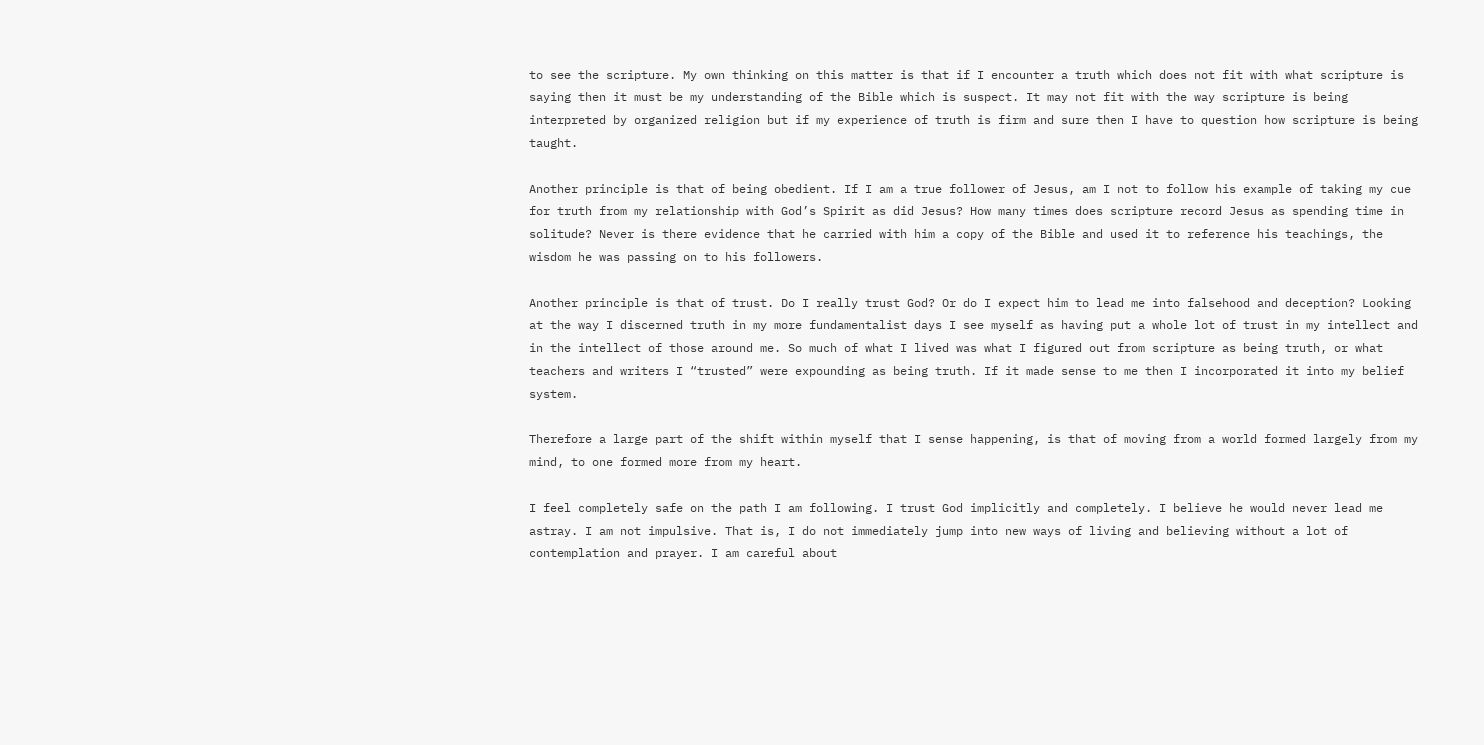to see the scripture. My own thinking on this matter is that if I encounter a truth which does not fit with what scripture is saying then it must be my understanding of the Bible which is suspect. It may not fit with the way scripture is being interpreted by organized religion but if my experience of truth is firm and sure then I have to question how scripture is being taught.

Another principle is that of being obedient. If I am a true follower of Jesus, am I not to follow his example of taking my cue for truth from my relationship with God’s Spirit as did Jesus? How many times does scripture record Jesus as spending time in solitude? Never is there evidence that he carried with him a copy of the Bible and used it to reference his teachings, the wisdom he was passing on to his followers.

Another principle is that of trust. Do I really trust God? Or do I expect him to lead me into falsehood and deception? Looking at the way I discerned truth in my more fundamentalist days I see myself as having put a whole lot of trust in my intellect and in the intellect of those around me. So much of what I lived was what I figured out from scripture as being truth, or what teachers and writers I “trusted” were expounding as being truth. If it made sense to me then I incorporated it into my belief system.

Therefore a large part of the shift within myself that I sense happening, is that of moving from a world formed largely from my mind, to one formed more from my heart.

I feel completely safe on the path I am following. I trust God implicitly and completely. I believe he would never lead me astray. I am not impulsive. That is, I do not immediately jump into new ways of living and believing without a lot of contemplation and prayer. I am careful about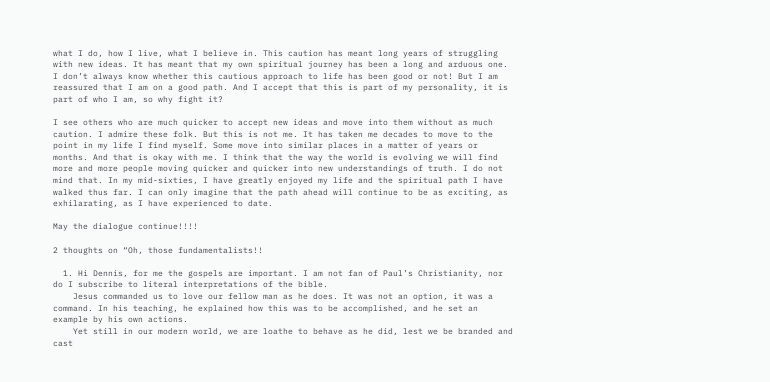what I do, how I live, what I believe in. This caution has meant long years of struggling with new ideas. It has meant that my own spiritual journey has been a long and arduous one. I don’t always know whether this cautious approach to life has been good or not! But I am reassured that I am on a good path. And I accept that this is part of my personality, it is part of who I am, so why fight it?

I see others who are much quicker to accept new ideas and move into them without as much caution. I admire these folk. But this is not me. It has taken me decades to move to the point in my life I find myself. Some move into similar places in a matter of years or months. And that is okay with me. I think that the way the world is evolving we will find more and more people moving quicker and quicker into new understandings of truth. I do not mind that. In my mid-sixties, I have greatly enjoyed my life and the spiritual path I have walked thus far. I can only imagine that the path ahead will continue to be as exciting, as exhilarating, as I have experienced to date.

May the dialogue continue!!!!

2 thoughts on “Oh, those fundamentalists!!

  1. Hi Dennis, for me the gospels are important. I am not fan of Paul’s Christianity, nor do I subscribe to literal interpretations of the bible.
    Jesus commanded us to love our fellow man as he does. It was not an option, it was a command. In his teaching, he explained how this was to be accomplished, and he set an example by his own actions.
    Yet still in our modern world, we are loathe to behave as he did, lest we be branded and cast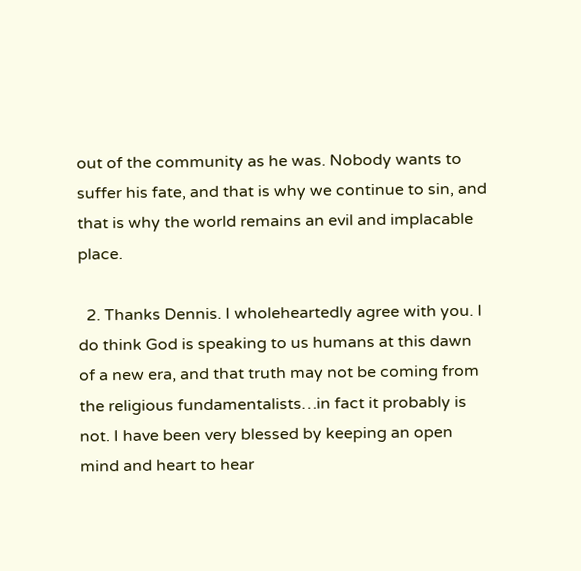out of the community as he was. Nobody wants to suffer his fate, and that is why we continue to sin, and that is why the world remains an evil and implacable place.

  2. Thanks Dennis. I wholeheartedly agree with you. I do think God is speaking to us humans at this dawn of a new era, and that truth may not be coming from the religious fundamentalists…in fact it probably is not. I have been very blessed by keeping an open mind and heart to hear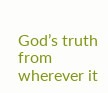God’s truth from wherever it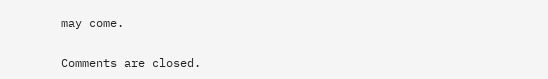may come.

Comments are closed.